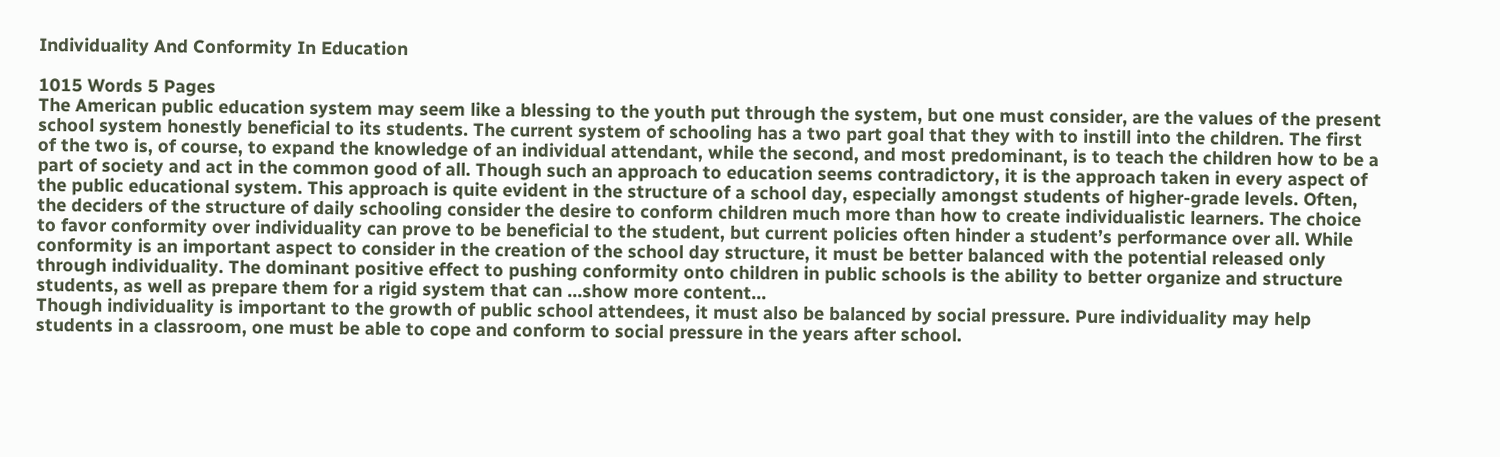Individuality And Conformity In Education

1015 Words 5 Pages
The American public education system may seem like a blessing to the youth put through the system, but one must consider, are the values of the present school system honestly beneficial to its students. The current system of schooling has a two part goal that they with to instill into the children. The first of the two is, of course, to expand the knowledge of an individual attendant, while the second, and most predominant, is to teach the children how to be a part of society and act in the common good of all. Though such an approach to education seems contradictory, it is the approach taken in every aspect of the public educational system. This approach is quite evident in the structure of a school day, especially amongst students of higher-grade levels. Often, the deciders of the structure of daily schooling consider the desire to conform children much more than how to create individualistic learners. The choice to favor conformity over individuality can prove to be beneficial to the student, but current policies often hinder a student’s performance over all. While conformity is an important aspect to consider in the creation of the school day structure, it must be better balanced with the potential released only through individuality. The dominant positive effect to pushing conformity onto children in public schools is the ability to better organize and structure students, as well as prepare them for a rigid system that can …show more content…
Though individuality is important to the growth of public school attendees, it must also be balanced by social pressure. Pure individuality may help students in a classroom, one must be able to cope and conform to social pressure in the years after school.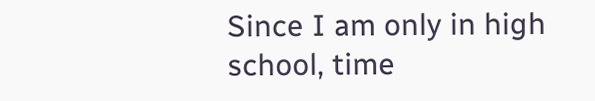Since I am only in high school, time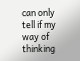can only tell if my way of thinking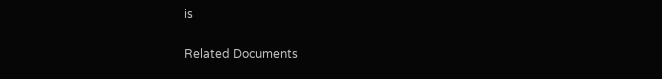is

Related Documents